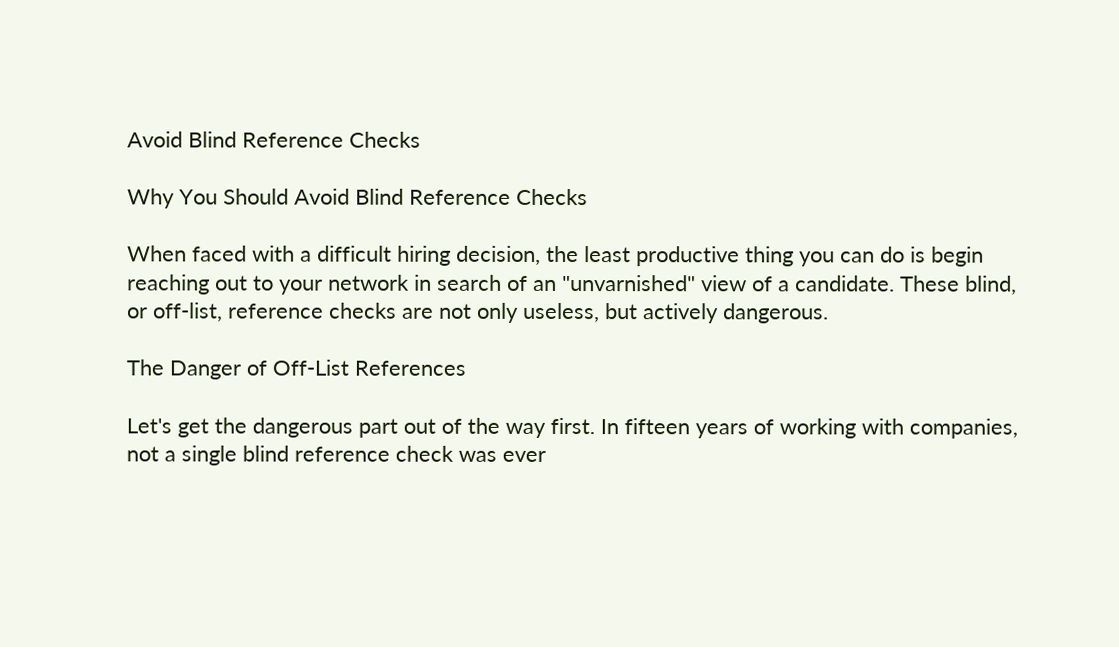Avoid Blind Reference Checks

Why You Should Avoid Blind Reference Checks

When faced with a difficult hiring decision, the least productive thing you can do is begin reaching out to your network in search of an "unvarnished" view of a candidate. These blind, or off-list, reference checks are not only useless, but actively dangerous.

The Danger of Off-List References

Let's get the dangerous part out of the way first. In fifteen years of working with companies, not a single blind reference check was ever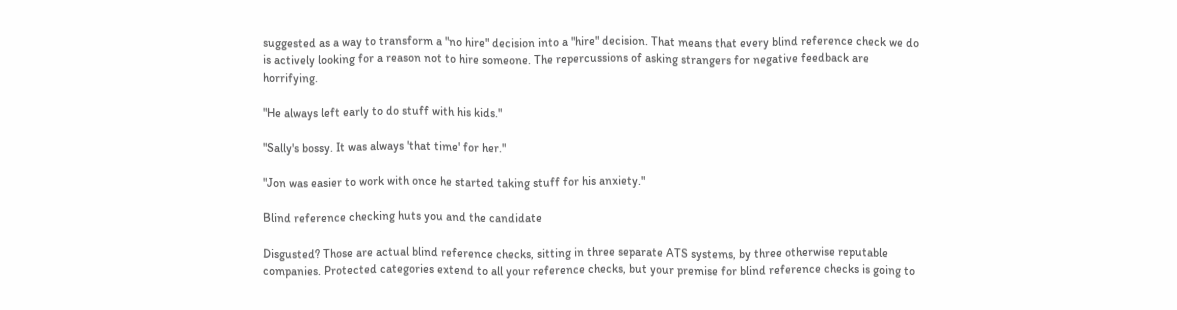suggested as a way to transform a "no hire" decision into a "hire" decision. That means that every blind reference check we do is actively looking for a reason not to hire someone. The repercussions of asking strangers for negative feedback are horrifying.

"He always left early to do stuff with his kids."

"Sally's bossy. It was always 'that time' for her."

"Jon was easier to work with once he started taking stuff for his anxiety."

Blind reference checking huts you and the candidate

Disgusted? Those are actual blind reference checks, sitting in three separate ATS systems, by three otherwise reputable companies. Protected categories extend to all your reference checks, but your premise for blind reference checks is going to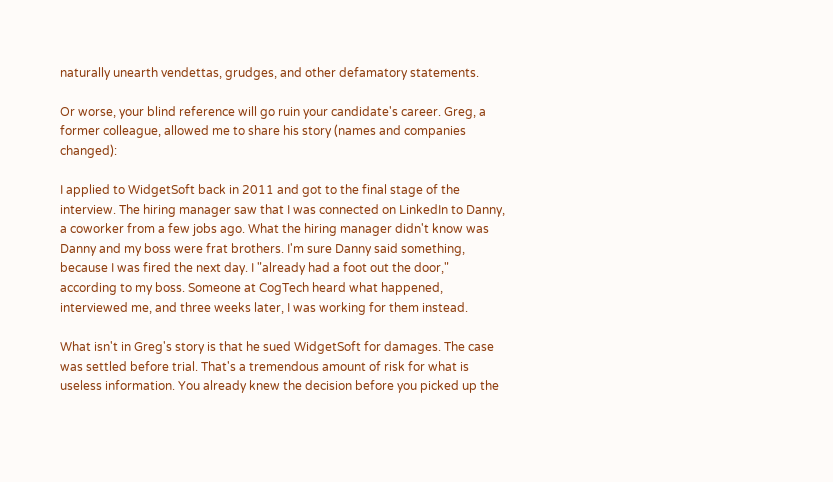naturally unearth vendettas, grudges, and other defamatory statements.

Or worse, your blind reference will go ruin your candidate's career. Greg, a former colleague, allowed me to share his story (names and companies changed):

I applied to WidgetSoft back in 2011 and got to the final stage of the interview. The hiring manager saw that I was connected on LinkedIn to Danny, a coworker from a few jobs ago. What the hiring manager didn't know was Danny and my boss were frat brothers. I'm sure Danny said something, because I was fired the next day. I "already had a foot out the door," according to my boss. Someone at CogTech heard what happened, interviewed me, and three weeks later, I was working for them instead.

What isn't in Greg's story is that he sued WidgetSoft for damages. The case was settled before trial. That's a tremendous amount of risk for what is useless information. You already knew the decision before you picked up the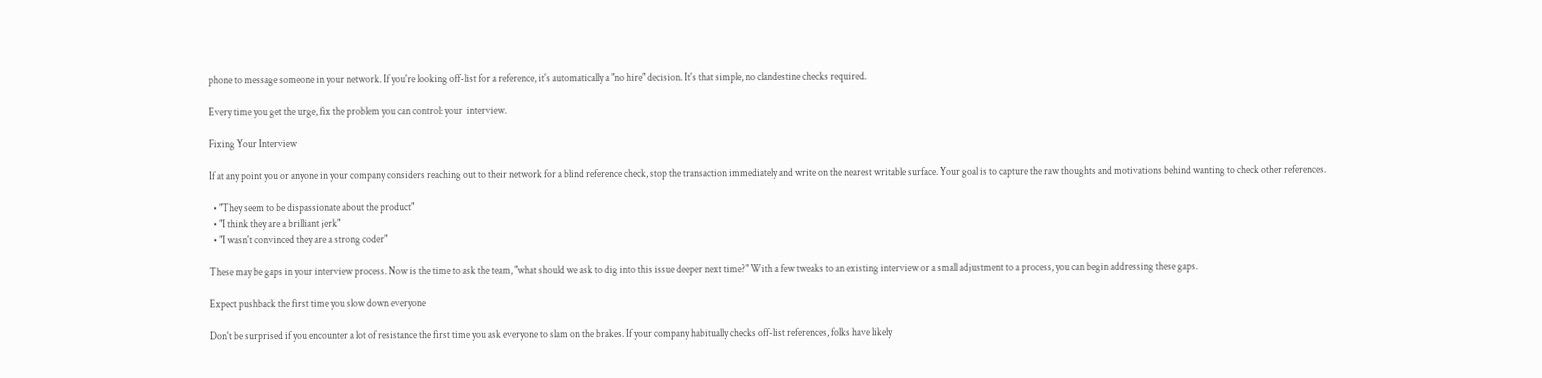phone to message someone in your network. If you're looking off-list for a reference, it's automatically a "no hire" decision. It's that simple, no clandestine checks required.

Every time you get the urge, fix the problem you can control: your  interview.

Fixing Your Interview

If at any point you or anyone in your company considers reaching out to their network for a blind reference check, stop the transaction immediately and write on the nearest writable surface. Your goal is to capture the raw thoughts and motivations behind wanting to check other references.

  • "They seem to be dispassionate about the product"
  • "I think they are a brilliant jerk"
  • "I wasn't convinced they are a strong coder"

These may be gaps in your interview process. Now is the time to ask the team, "what should we ask to dig into this issue deeper next time?" With a few tweaks to an existing interview or a small adjustment to a process, you can begin addressing these gaps.

Expect pushback the first time you slow down everyone

Don't be surprised if you encounter a lot of resistance the first time you ask everyone to slam on the brakes. If your company habitually checks off-list references, folks have likely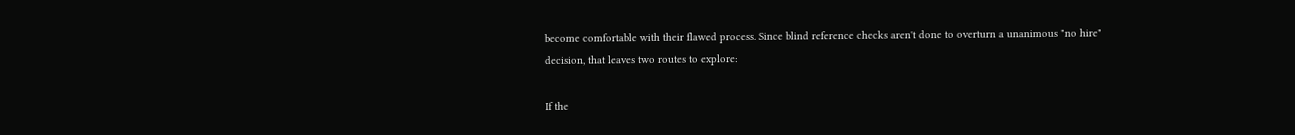become comfortable with their flawed process. Since blind reference checks aren't done to overturn a unanimous "no hire" decision, that leaves two routes to explore:

If the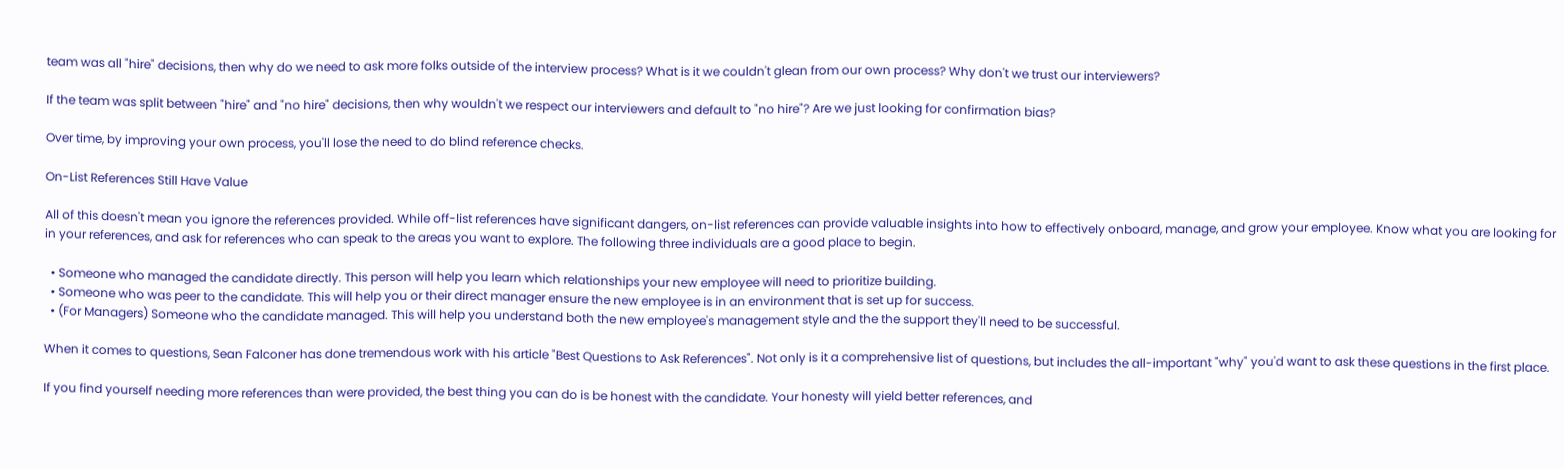team was all "hire" decisions, then why do we need to ask more folks outside of the interview process? What is it we couldn't glean from our own process? Why don't we trust our interviewers?

If the team was split between "hire" and "no hire" decisions, then why wouldn't we respect our interviewers and default to "no hire"? Are we just looking for confirmation bias?

Over time, by improving your own process, you'll lose the need to do blind reference checks.

On-List References Still Have Value

All of this doesn't mean you ignore the references provided. While off-list references have significant dangers, on-list references can provide valuable insights into how to effectively onboard, manage, and grow your employee. Know what you are looking for in your references, and ask for references who can speak to the areas you want to explore. The following three individuals are a good place to begin.

  • Someone who managed the candidate directly. This person will help you learn which relationships your new employee will need to prioritize building.
  • Someone who was peer to the candidate. This will help you or their direct manager ensure the new employee is in an environment that is set up for success.
  • (For Managers) Someone who the candidate managed. This will help you understand both the new employee's management style and the the support they'll need to be successful.

When it comes to questions, Sean Falconer has done tremendous work with his article "Best Questions to Ask References". Not only is it a comprehensive list of questions, but includes the all-important "why" you'd want to ask these questions in the first place.

If you find yourself needing more references than were provided, the best thing you can do is be honest with the candidate. Your honesty will yield better references, and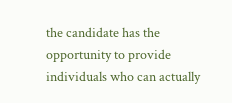the candidate has the opportunity to provide individuals who can actually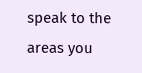speak to the areas you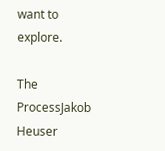want to explore.

The ProcessJakob Heuser